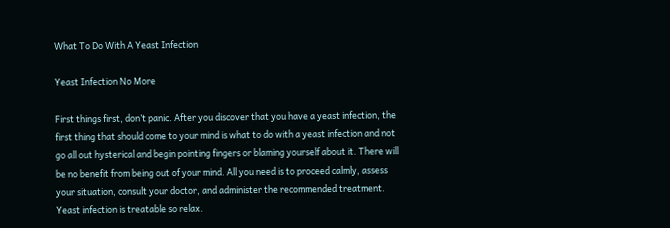What To Do With A Yeast Infection

Yeast Infection No More

First things first, don’t panic. After you discover that you have a yeast infection, the first thing that should come to your mind is what to do with a yeast infection and not go all out hysterical and begin pointing fingers or blaming yourself about it. There will be no benefit from being out of your mind. All you need is to proceed calmly, assess your situation, consult your doctor, and administer the recommended treatment. Yeast infection is treatable so relax.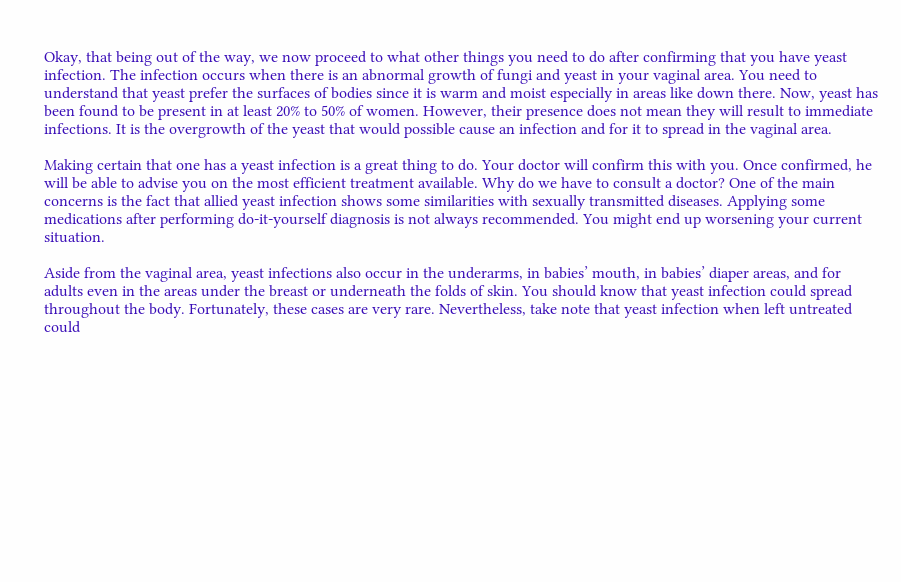Okay, that being out of the way, we now proceed to what other things you need to do after confirming that you have yeast infection. The infection occurs when there is an abnormal growth of fungi and yeast in your vaginal area. You need to understand that yeast prefer the surfaces of bodies since it is warm and moist especially in areas like down there. Now, yeast has been found to be present in at least 20% to 50% of women. However, their presence does not mean they will result to immediate infections. It is the overgrowth of the yeast that would possible cause an infection and for it to spread in the vaginal area.

Making certain that one has a yeast infection is a great thing to do. Your doctor will confirm this with you. Once confirmed, he will be able to advise you on the most efficient treatment available. Why do we have to consult a doctor? One of the main concerns is the fact that allied yeast infection shows some similarities with sexually transmitted diseases. Applying some medications after performing do-it-yourself diagnosis is not always recommended. You might end up worsening your current situation.

Aside from the vaginal area, yeast infections also occur in the underarms, in babies’ mouth, in babies’ diaper areas, and for adults even in the areas under the breast or underneath the folds of skin. You should know that yeast infection could spread throughout the body. Fortunately, these cases are very rare. Nevertheless, take note that yeast infection when left untreated could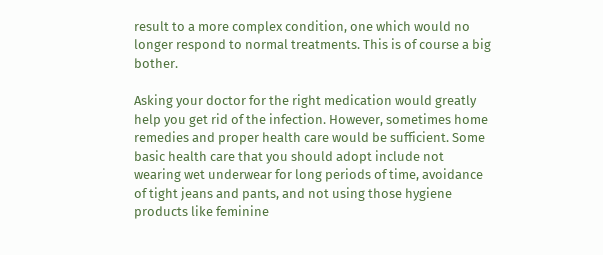result to a more complex condition, one which would no longer respond to normal treatments. This is of course a big bother.

Asking your doctor for the right medication would greatly help you get rid of the infection. However, sometimes home remedies and proper health care would be sufficient. Some basic health care that you should adopt include not wearing wet underwear for long periods of time, avoidance of tight jeans and pants, and not using those hygiene products like feminine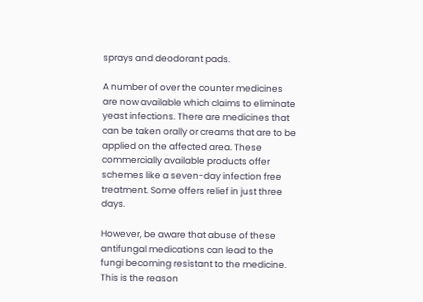sprays and deodorant pads.

A number of over the counter medicines are now available which claims to eliminate yeast infections. There are medicines that can be taken orally or creams that are to be applied on the affected area. These commercially available products offer schemes like a seven-day infection free treatment. Some offers relief in just three days.

However, be aware that abuse of these antifungal medications can lead to the fungi becoming resistant to the medicine. This is the reason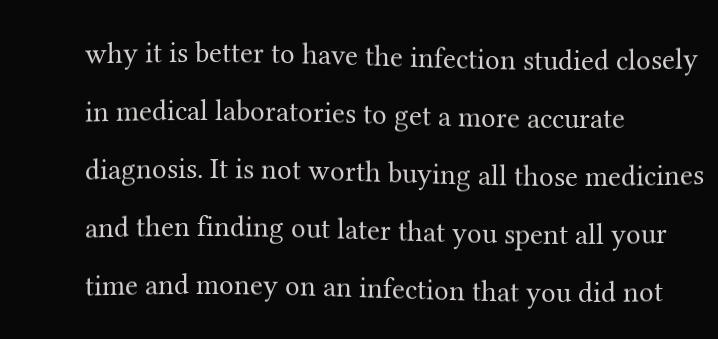why it is better to have the infection studied closely in medical laboratories to get a more accurate diagnosis. It is not worth buying all those medicines and then finding out later that you spent all your time and money on an infection that you did not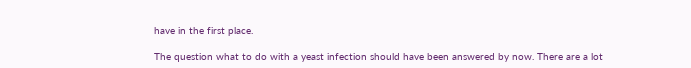have in the first place.

The question what to do with a yeast infection should have been answered by now. There are a lot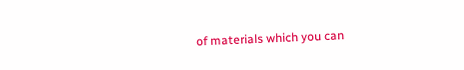of materials which you can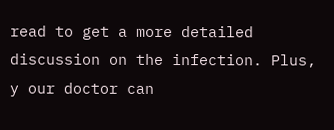read to get a more detailed discussion on the infection. Plus, y our doctor can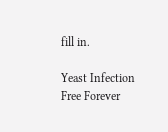fill in.

Yeast Infection Free Forever